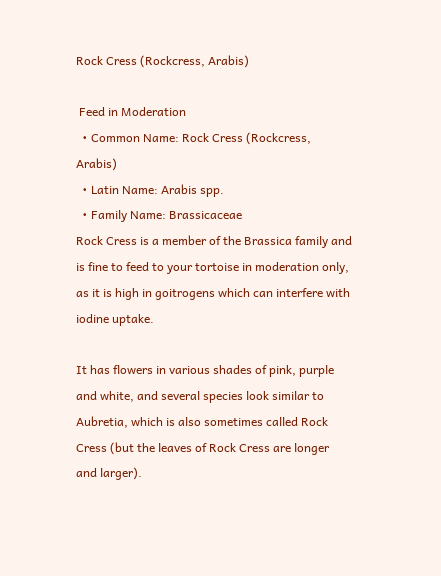Rock Cress (Rockcress, Arabis)

 Feed in Moderation
  • Common Name: Rock Cress (Rockcress, Arabis)
  • Latin Name: Arabis spp.
  • Family Name: Brassicaceae
Rock Cress is a member of the Brassica family and is fine to feed to your tortoise in moderation only, as it is high in goitrogens which can interfere with iodine uptake.

It has flowers in various shades of pink, purple and white, and several species look similar to Aubretia, which is also sometimes called Rock Cress (but the leaves of Rock Cress are longer and larger).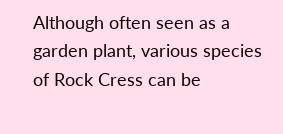Although often seen as a garden plant, various species of Rock Cress can be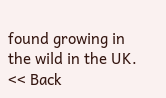found growing in the wild in the UK.
<< Back